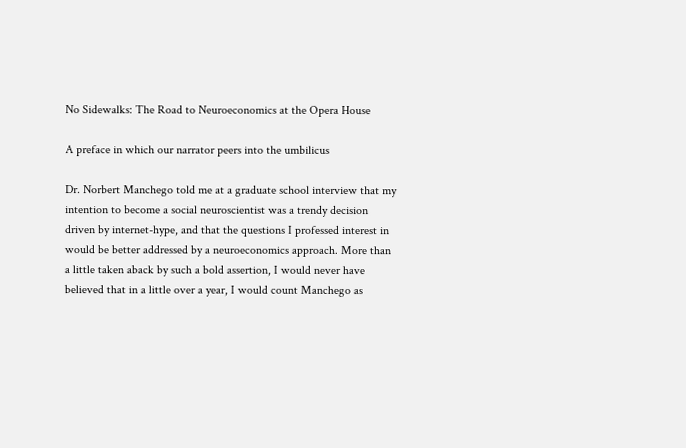No Sidewalks: The Road to Neuroeconomics at the Opera House

A preface in which our narrator peers into the umbilicus

Dr. Norbert Manchego told me at a graduate school interview that my intention to become a social neuroscientist was a trendy decision driven by internet-hype, and that the questions I professed interest in would be better addressed by a neuroeconomics approach. More than a little taken aback by such a bold assertion, I would never have believed that in a little over a year, I would count Manchego as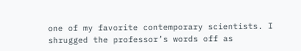one of my favorite contemporary scientists. I shrugged the professor’s words off as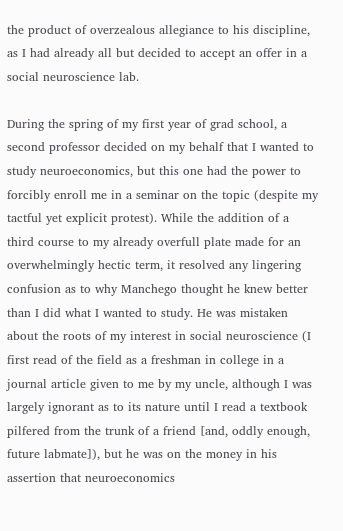the product of overzealous allegiance to his discipline, as I had already all but decided to accept an offer in a social neuroscience lab.

During the spring of my first year of grad school, a second professor decided on my behalf that I wanted to study neuroeconomics, but this one had the power to forcibly enroll me in a seminar on the topic (despite my tactful yet explicit protest). While the addition of a third course to my already overfull plate made for an overwhelmingly hectic term, it resolved any lingering confusion as to why Manchego thought he knew better than I did what I wanted to study. He was mistaken about the roots of my interest in social neuroscience (I first read of the field as a freshman in college in a journal article given to me by my uncle, although I was largely ignorant as to its nature until I read a textbook pilfered from the trunk of a friend [and, oddly enough, future labmate]), but he was on the money in his assertion that neuroeconomics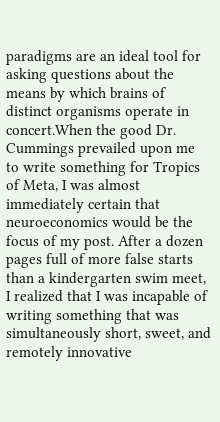paradigms are an ideal tool for asking questions about the means by which brains of distinct organisms operate in concert.When the good Dr. Cummings prevailed upon me to write something for Tropics of Meta, I was almost immediately certain that neuroeconomics would be the focus of my post. After a dozen pages full of more false starts than a kindergarten swim meet, I realized that I was incapable of writing something that was simultaneously short, sweet, and remotely innovative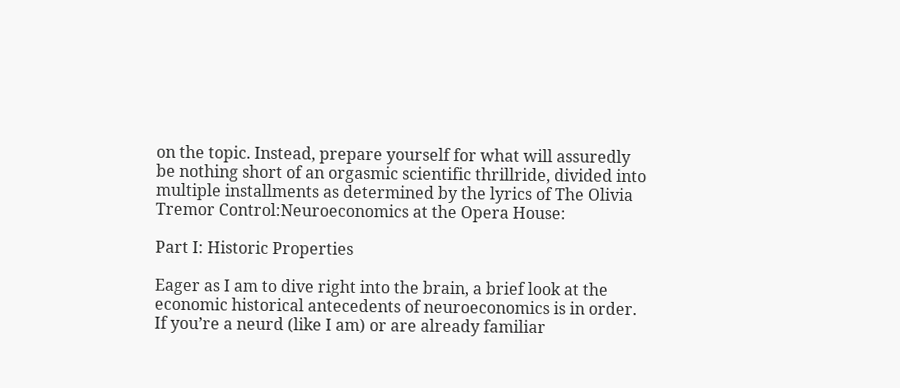on the topic. Instead, prepare yourself for what will assuredly be nothing short of an orgasmic scientific thrillride, divided into multiple installments as determined by the lyrics of The Olivia Tremor Control:Neuroeconomics at the Opera House:

Part I: Historic Properties

Eager as I am to dive right into the brain, a brief look at the economic historical antecedents of neuroeconomics is in order. If you’re a neurd (like I am) or are already familiar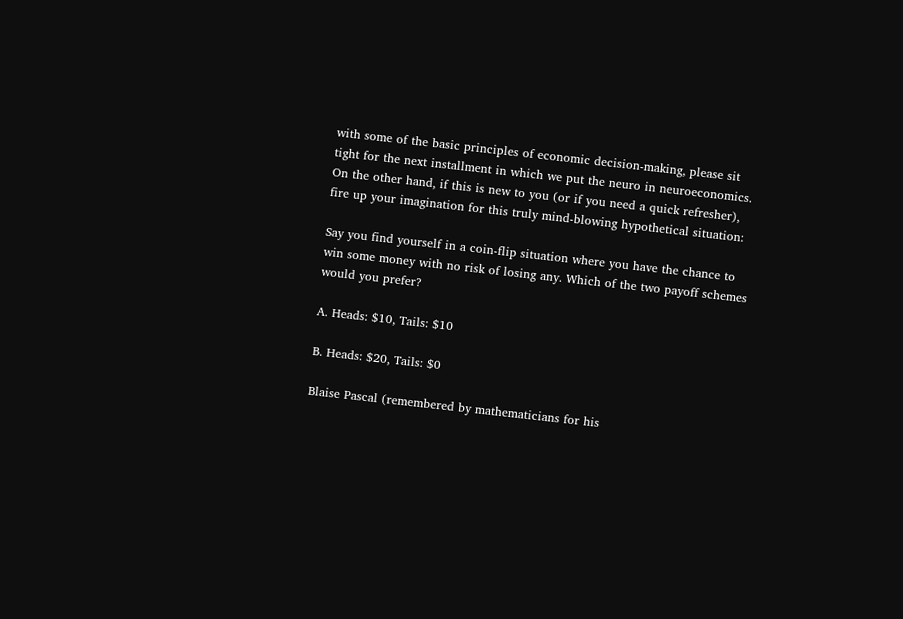with some of the basic principles of economic decision-making, please sit tight for the next installment in which we put the neuro in neuroeconomics. On the other hand, if this is new to you (or if you need a quick refresher), fire up your imagination for this truly mind-blowing hypothetical situation:

Say you find yourself in a coin-flip situation where you have the chance to win some money with no risk of losing any. Which of the two payoff schemes would you prefer?

A. Heads: $10, Tails: $10

B. Heads: $20, Tails: $0

Blaise Pascal (remembered by mathematicians for his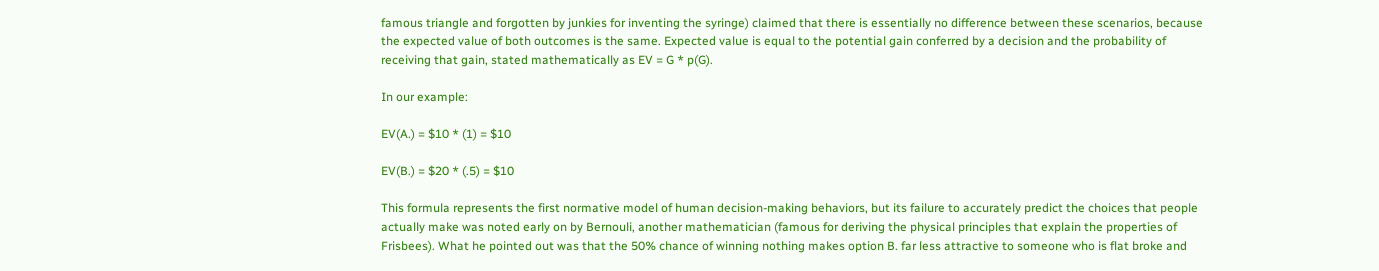famous triangle and forgotten by junkies for inventing the syringe) claimed that there is essentially no difference between these scenarios, because the expected value of both outcomes is the same. Expected value is equal to the potential gain conferred by a decision and the probability of receiving that gain, stated mathematically as EV = G * p(G).

In our example:

EV(A.) = $10 * (1) = $10

EV(B.) = $20 * (.5) = $10

This formula represents the first normative model of human decision-making behaviors, but its failure to accurately predict the choices that people actually make was noted early on by Bernouli, another mathematician (famous for deriving the physical principles that explain the properties of Frisbees). What he pointed out was that the 50% chance of winning nothing makes option B. far less attractive to someone who is flat broke and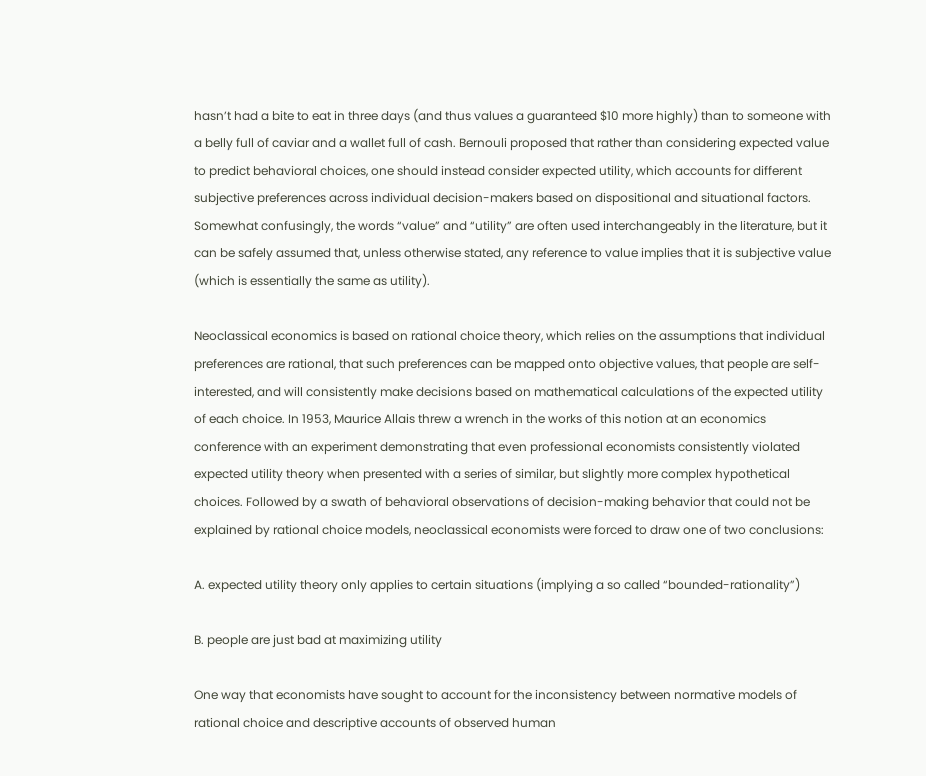hasn’t had a bite to eat in three days (and thus values a guaranteed $10 more highly) than to someone with a belly full of caviar and a wallet full of cash. Bernouli proposed that rather than considering expected value to predict behavioral choices, one should instead consider expected utility, which accounts for different subjective preferences across individual decision-makers based on dispositional and situational factors. Somewhat confusingly, the words “value” and “utility” are often used interchangeably in the literature, but it can be safely assumed that, unless otherwise stated, any reference to value implies that it is subjective value (which is essentially the same as utility).

Neoclassical economics is based on rational choice theory, which relies on the assumptions that individual preferences are rational, that such preferences can be mapped onto objective values, that people are self-interested, and will consistently make decisions based on mathematical calculations of the expected utility of each choice. In 1953, Maurice Allais threw a wrench in the works of this notion at an economics conference with an experiment demonstrating that even professional economists consistently violated expected utility theory when presented with a series of similar, but slightly more complex hypothetical choices. Followed by a swath of behavioral observations of decision-making behavior that could not be explained by rational choice models, neoclassical economists were forced to draw one of two conclusions:

A. expected utility theory only applies to certain situations (implying a so called “bounded-rationality”)

B. people are just bad at maximizing utility

One way that economists have sought to account for the inconsistency between normative models of rational choice and descriptive accounts of observed human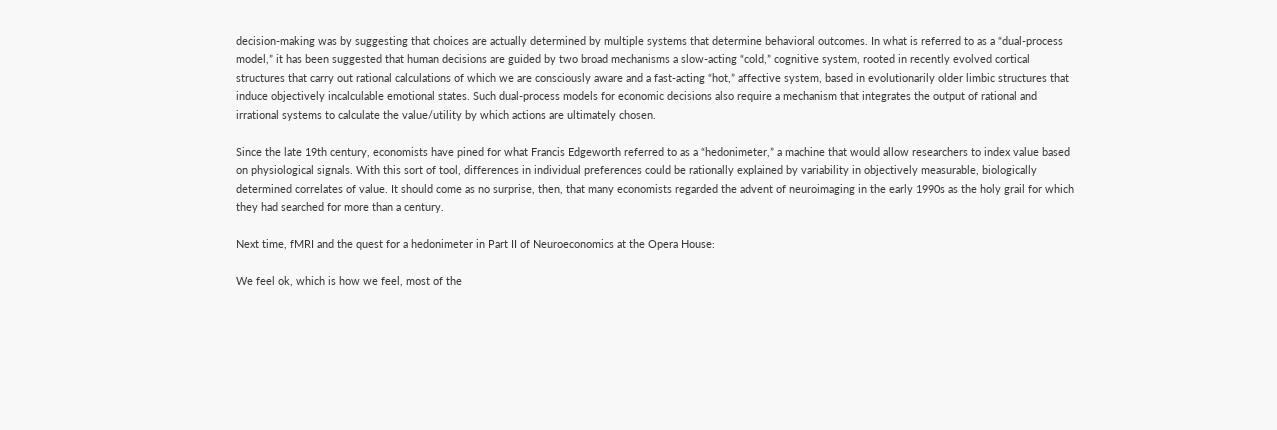decision-making was by suggesting that choices are actually determined by multiple systems that determine behavioral outcomes. In what is referred to as a “dual-process model,” it has been suggested that human decisions are guided by two broad mechanisms a slow-acting “cold,” cognitive system, rooted in recently evolved cortical structures that carry out rational calculations of which we are consciously aware and a fast-acting “hot,” affective system, based in evolutionarily older limbic structures that induce objectively incalculable emotional states. Such dual-process models for economic decisions also require a mechanism that integrates the output of rational and irrational systems to calculate the value/utility by which actions are ultimately chosen.

Since the late 19th century, economists have pined for what Francis Edgeworth referred to as a “hedonimeter,” a machine that would allow researchers to index value based on physiological signals. With this sort of tool, differences in individual preferences could be rationally explained by variability in objectively measurable, biologically determined correlates of value. It should come as no surprise, then, that many economists regarded the advent of neuroimaging in the early 1990s as the holy grail for which they had searched for more than a century.

Next time, fMRI and the quest for a hedonimeter in Part II of Neuroeconomics at the Opera House:

We feel ok, which is how we feel, most of the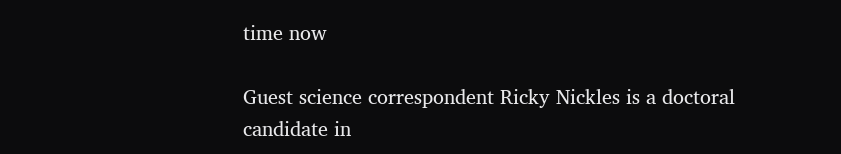time now

Guest science correspondent Ricky Nickles is a doctoral candidate in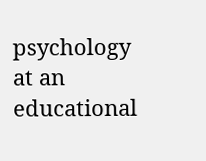psychology at an educational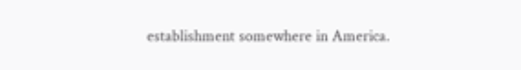establishment somewhere in America.